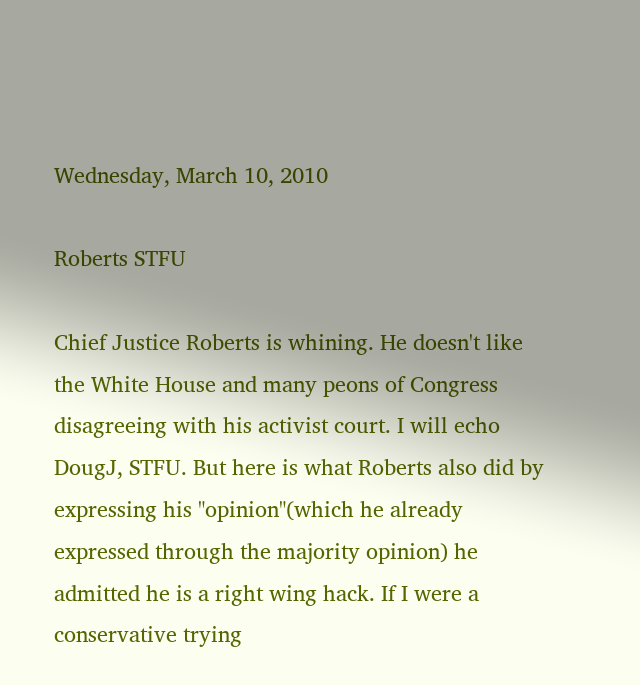Wednesday, March 10, 2010

Roberts STFU

Chief Justice Roberts is whining. He doesn't like the White House and many peons of Congress disagreeing with his activist court. I will echo DougJ, STFU. But here is what Roberts also did by expressing his "opinion"(which he already expressed through the majority opinion) he admitted he is a right wing hack. If I were a conservative trying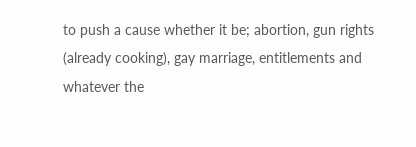to push a cause whether it be; abortion, gun rights (already cooking), gay marriage, entitlements and whatever the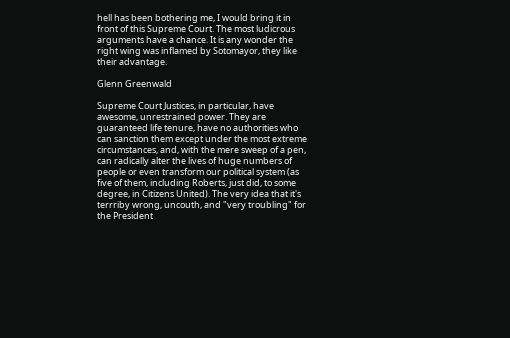hell has been bothering me, I would bring it in front of this Supreme Court. The most ludicrous arguments have a chance. It is any wonder the right wing was inflamed by Sotomayor, they like their advantage.

Glenn Greenwald

Supreme Court Justices, in particular, have awesome, unrestrained power. They are guaranteed life tenure, have no authorities who can sanction them except under the most extreme circumstances, and, with the mere sweep of a pen, can radically alter the lives of huge numbers of people or even transform our political system (as five of them, including Roberts, just did, to some degree, in Citizens United). The very idea that it's terrriby wrong, uncouth, and "very troubling" for the President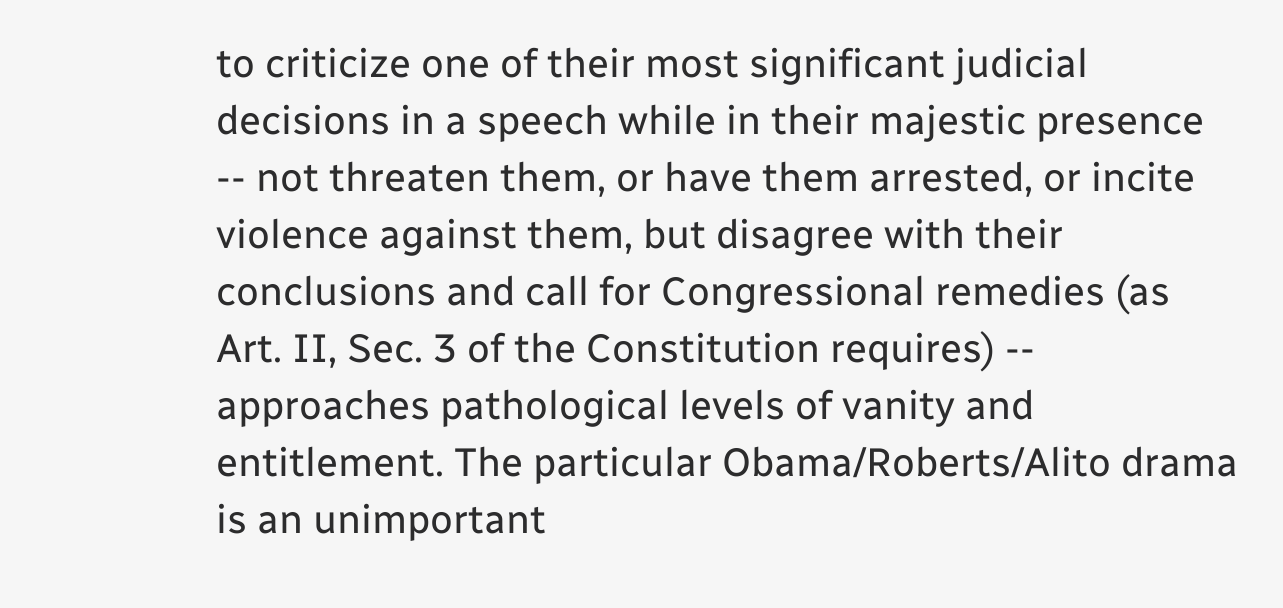to criticize one of their most significant judicial decisions in a speech while in their majestic presence -- not threaten them, or have them arrested, or incite violence against them, but disagree with their conclusions and call for Congressional remedies (as Art. II, Sec. 3 of the Constitution requires) -- approaches pathological levels of vanity and entitlement. The particular Obama/Roberts/Alito drama is an unimportant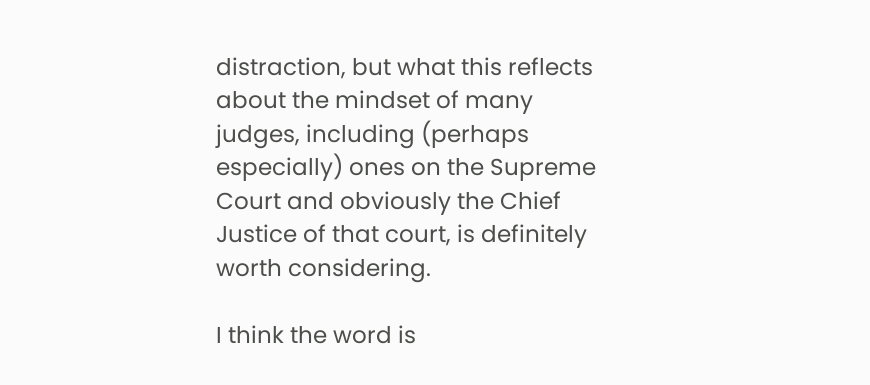distraction, but what this reflects about the mindset of many judges, including (perhaps especially) ones on the Supreme Court and obviously the Chief Justice of that court, is definitely worth considering.

I think the word is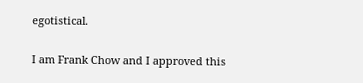egotistical.

I am Frank Chow and I approved this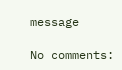message

No comments: